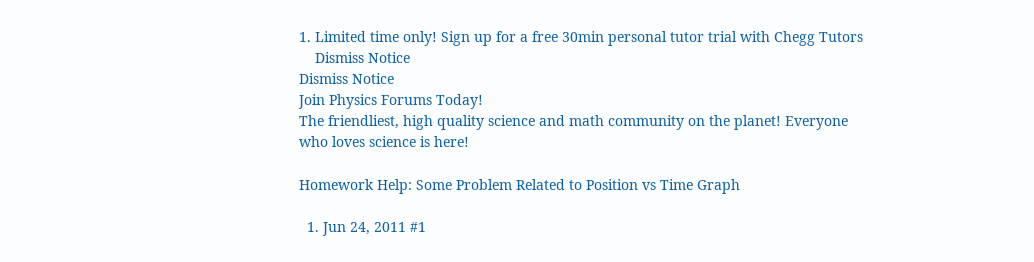1. Limited time only! Sign up for a free 30min personal tutor trial with Chegg Tutors
    Dismiss Notice
Dismiss Notice
Join Physics Forums Today!
The friendliest, high quality science and math community on the planet! Everyone who loves science is here!

Homework Help: Some Problem Related to Position vs Time Graph

  1. Jun 24, 2011 #1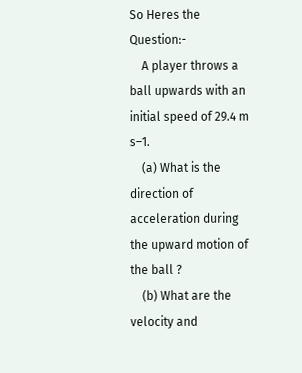So Heres the Question:-
    A player throws a ball upwards with an initial speed of 29.4 m s–1.
    (a) What is the direction of acceleration during the upward motion of the ball ?
    (b) What are the velocity and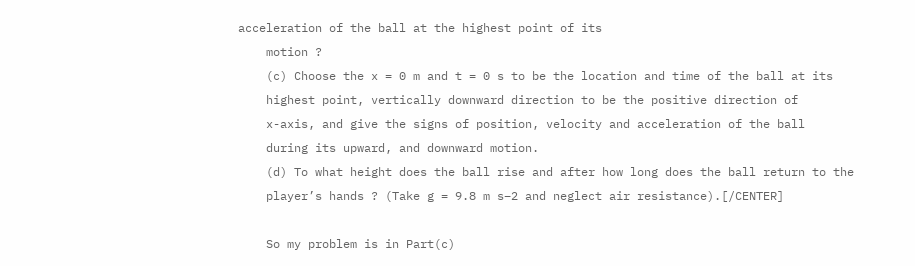acceleration of the ball at the highest point of its
    motion ?
    (c) Choose the x = 0 m and t = 0 s to be the location and time of the ball at its
    highest point, vertically downward direction to be the positive direction of
    x-axis, and give the signs of position, velocity and acceleration of the ball
    during its upward, and downward motion.
    (d) To what height does the ball rise and after how long does the ball return to the
    player’s hands ? (Take g = 9.8 m s–2 and neglect air resistance).[/CENTER]

    So my problem is in Part(c)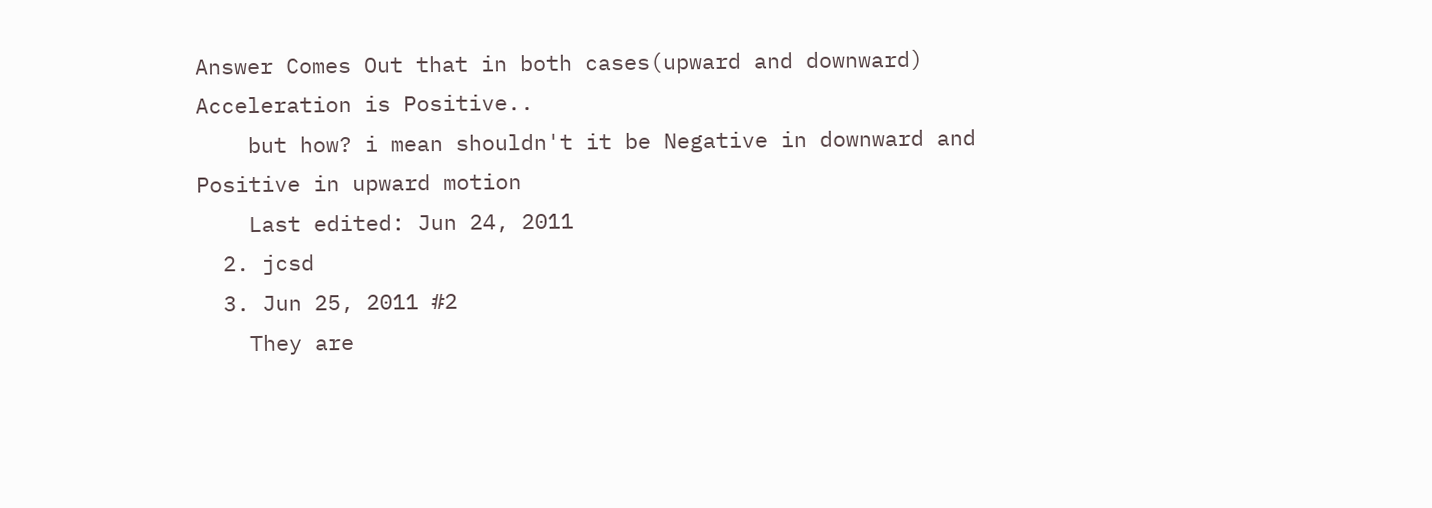Answer Comes Out that in both cases(upward and downward) Acceleration is Positive..
    but how? i mean shouldn't it be Negative in downward and Positive in upward motion
    Last edited: Jun 24, 2011
  2. jcsd
  3. Jun 25, 2011 #2
    They are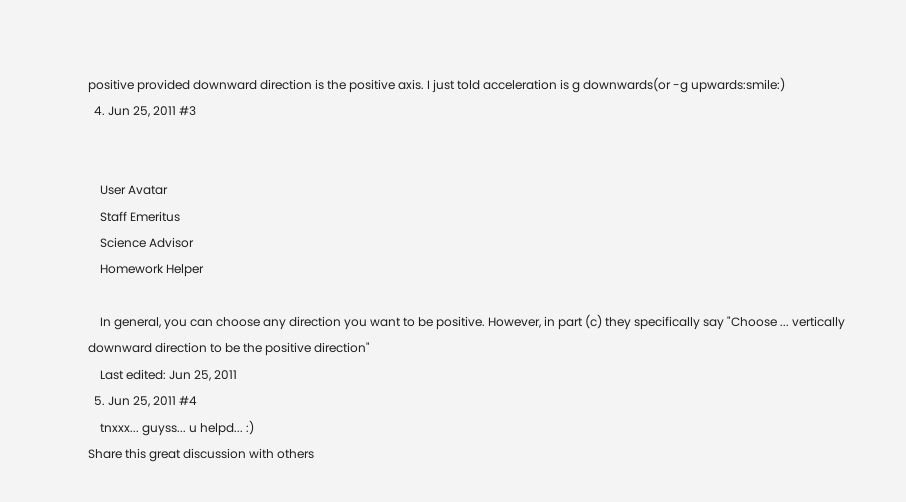positive provided downward direction is the positive axis. I just told acceleration is g downwards(or -g upwards:smile:)
  4. Jun 25, 2011 #3


    User Avatar
    Staff Emeritus
    Science Advisor
    Homework Helper

    In general, you can choose any direction you want to be positive. However, in part (c) they specifically say "Choose ... vertically downward direction to be the positive direction"
    Last edited: Jun 25, 2011
  5. Jun 25, 2011 #4
    tnxxx... guyss... u helpd... :)
Share this great discussion with others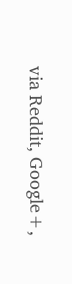via Reddit, Google+,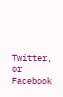Twitter, or Facebook